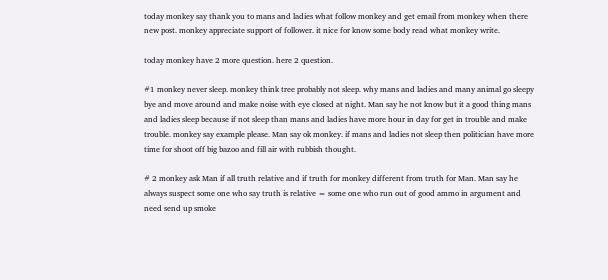today monkey say thank you to mans and ladies what follow monkey and get email from monkey when there new post. monkey appreciate support of follower. it nice for know some body read what monkey write.

today monkey have 2 more question. here 2 question.

#1 monkey never sleep. monkey think tree probably not sleep. why mans and ladies and many animal go sleepy bye and move around and make noise with eye closed at night. Man say he not know but it a good thing mans and ladies sleep because if not sleep than mans and ladies have more hour in day for get in trouble and make trouble. monkey say example please. Man say ok monkey. if mans and ladies not sleep then politician have more time for shoot off big bazoo and fill air with rubbish thought.

# 2 monkey ask Man if all truth relative and if truth for monkey different from truth for Man. Man say he always suspect some one who say truth is relative = some one who run out of good ammo in argument and need send up smoke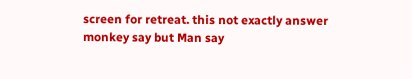screen for retreat. this not exactly answer monkey say but Man say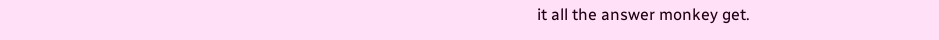it all the answer monkey get.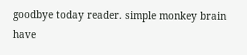goodbye today reader. simple monkey brain have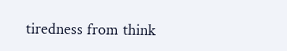tiredness from think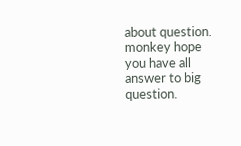about question. monkey hope you have all answer to big question.